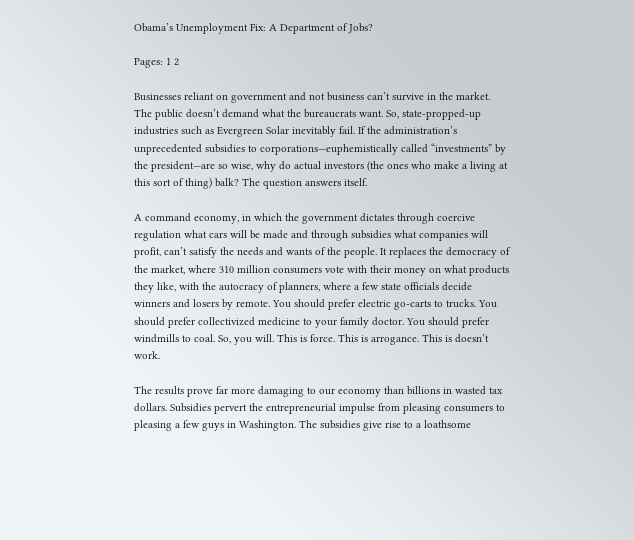Obama’s Unemployment Fix: A Department of Jobs?

Pages: 1 2

Businesses reliant on government and not business can’t survive in the market. The public doesn’t demand what the bureaucrats want. So, state-propped-up industries such as Evergreen Solar inevitably fail. If the administration’s unprecedented subsidies to corporations—euphemistically called “investments” by the president—are so wise, why do actual investors (the ones who make a living at this sort of thing) balk? The question answers itself.

A command economy, in which the government dictates through coercive regulation what cars will be made and through subsidies what companies will profit, can’t satisfy the needs and wants of the people. It replaces the democracy of the market, where 310 million consumers vote with their money on what products they like, with the autocracy of planners, where a few state officials decide winners and losers by remote. You should prefer electric go-carts to trucks. You should prefer collectivized medicine to your family doctor. You should prefer windmills to coal. So, you will. This is force. This is arrogance. This is doesn’t work.

The results prove far more damaging to our economy than billions in wasted tax dollars. Subsidies pervert the entrepreneurial impulse from pleasing consumers to pleasing a few guys in Washington. The subsidies give rise to a loathsome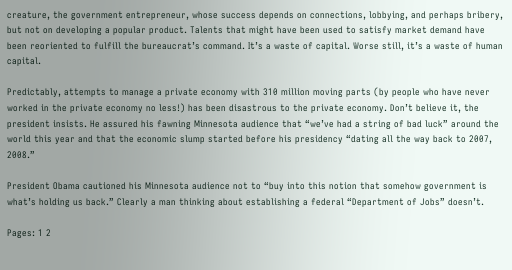creature, the government entrepreneur, whose success depends on connections, lobbying, and perhaps bribery, but not on developing a popular product. Talents that might have been used to satisfy market demand have been reoriented to fulfill the bureaucrat’s command. It’s a waste of capital. Worse still, it’s a waste of human capital.

Predictably, attempts to manage a private economy with 310 million moving parts (by people who have never worked in the private economy no less!) has been disastrous to the private economy. Don’t believe it, the president insists. He assured his fawning Minnesota audience that “we’ve had a string of bad luck” around the world this year and that the economic slump started before his presidency “dating all the way back to 2007, 2008.”

President Obama cautioned his Minnesota audience not to “buy into this notion that somehow government is what’s holding us back.” Clearly a man thinking about establishing a federal “Department of Jobs” doesn’t.

Pages: 1 2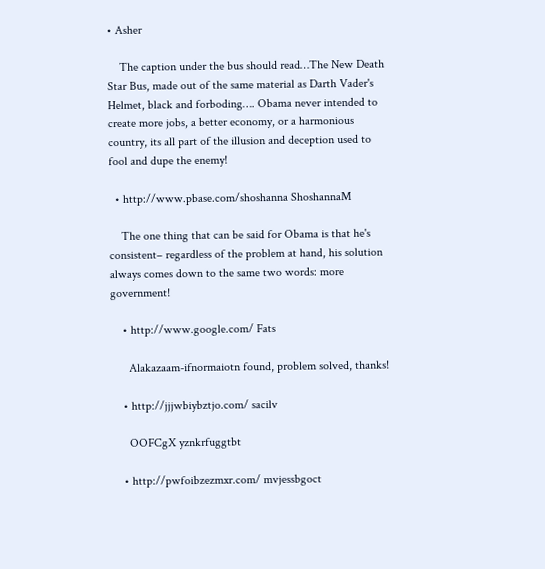• Asher

    The caption under the bus should read…The New Death Star Bus, made out of the same material as Darth Vader's Helmet, black and forboding…. Obama never intended to create more jobs, a better economy, or a harmonious country, its all part of the illusion and deception used to fool and dupe the enemy!

  • http://www.pbase.com/shoshanna ShoshannaM

    The one thing that can be said for Obama is that he's consistent– regardless of the problem at hand, his solution always comes down to the same two words: more government!

    • http://www.google.com/ Fats

      Alakazaam-ifnormaiotn found, problem solved, thanks!

    • http://jjjwbiybztjo.com/ sacilv

      OOFCgX yznkrfuggtbt

    • http://pwfoibzezmxr.com/ mvjessbgoct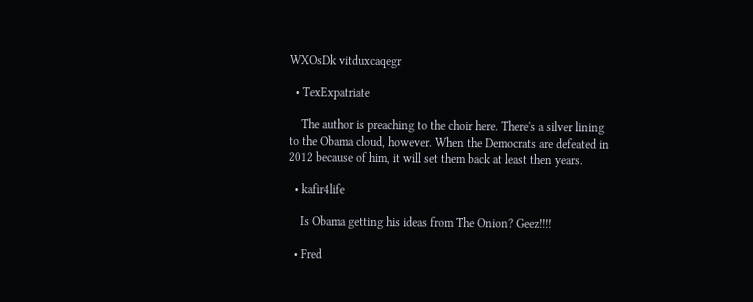WXOsDk vitduxcaqegr

  • TexExpatriate

    The author is preaching to the choir here. There's a silver lining to the Obama cloud, however. When the Democrats are defeated in 2012 because of him, it will set them back at least then years.

  • kafir4life

    Is Obama getting his ideas from The Onion? Geez!!!!

  • Fred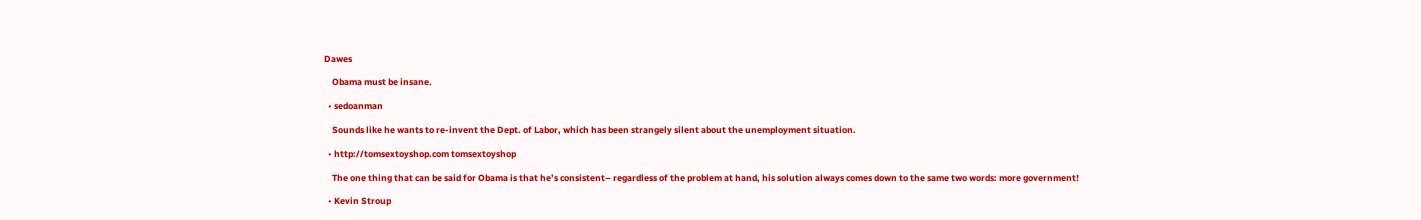Dawes

    Obama must be insane.

  • sedoanman

    Sounds like he wants to re-invent the Dept. of Labor, which has been strangely silent about the unemployment situation.

  • http://tomsextoyshop.com tomsextoyshop

    The one thing that can be said for Obama is that he’s consistent– regardless of the problem at hand, his solution always comes down to the same two words: more government!

  • Kevin Stroup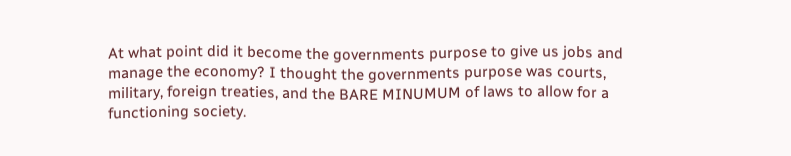At what point did it become the governments purpose to give us jobs and manage the economy? I thought the governments purpose was courts, military, foreign treaties, and the BARE MINUMUM of laws to allow for a functioning society.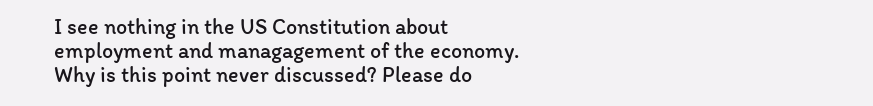I see nothing in the US Constitution about employment and managagement of the economy. Why is this point never discussed? Please do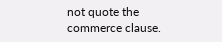not quote the commerce clause.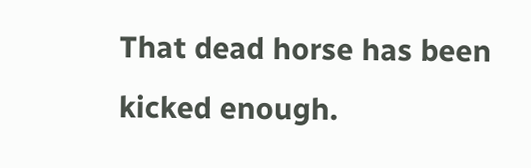That dead horse has been kicked enough.